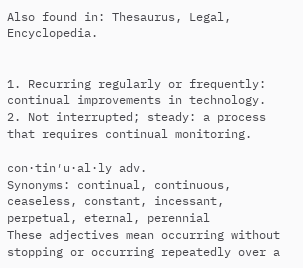Also found in: Thesaurus, Legal, Encyclopedia.


1. Recurring regularly or frequently: continual improvements in technology.
2. Not interrupted; steady: a process that requires continual monitoring.

con·tin′u·al·ly adv.
Synonyms: continual, continuous, ceaseless, constant, incessant, perpetual, eternal, perennial
These adjectives mean occurring without stopping or occurring repeatedly over a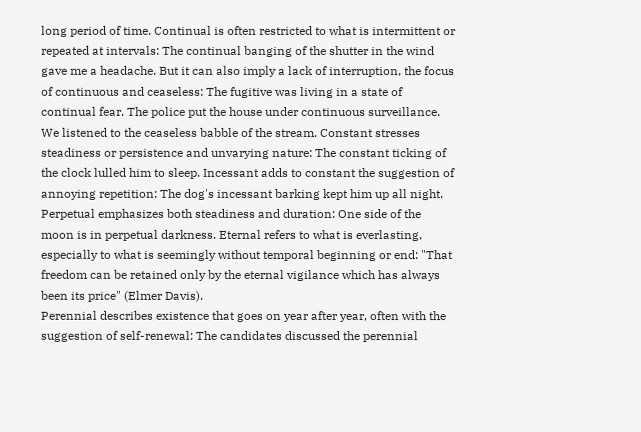long period of time. Continual is often restricted to what is intermittent or repeated at intervals: The continual banging of the shutter in the wind gave me a headache. But it can also imply a lack of interruption, the focus of continuous and ceaseless: The fugitive was living in a state of continual fear. The police put the house under continuous surveillance. We listened to the ceaseless babble of the stream. Constant stresses steadiness or persistence and unvarying nature: The constant ticking of the clock lulled him to sleep. Incessant adds to constant the suggestion of annoying repetition: The dog's incessant barking kept him up all night. Perpetual emphasizes both steadiness and duration: One side of the moon is in perpetual darkness. Eternal refers to what is everlasting, especially to what is seemingly without temporal beginning or end: "That freedom can be retained only by the eternal vigilance which has always been its price" (Elmer Davis).
Perennial describes existence that goes on year after year, often with the suggestion of self-renewal: The candidates discussed the perennial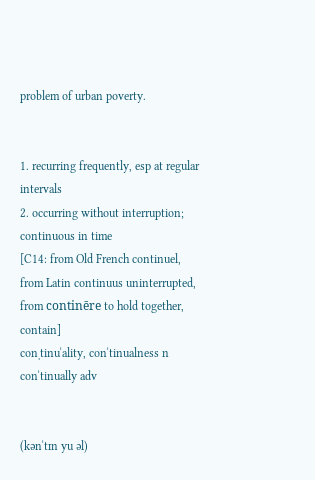problem of urban poverty.


1. recurring frequently, esp at regular intervals
2. occurring without interruption; continuous in time
[C14: from Old French continuel, from Latin continuus uninterrupted, from continēre to hold together, contain]
conˌtinuˈality, conˈtinualness n
conˈtinually adv


(kənˈtɪn yu əl)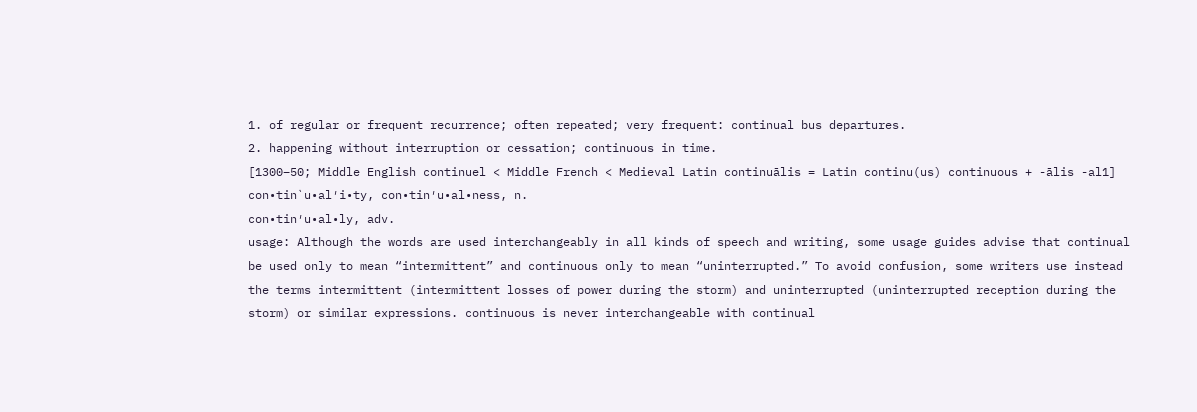1. of regular or frequent recurrence; often repeated; very frequent: continual bus departures.
2. happening without interruption or cessation; continuous in time.
[1300–50; Middle English continuel < Middle French < Medieval Latin continuālis = Latin continu(us) continuous + -ālis -al1]
con•tin`u•al′i•ty, con•tin′u•al•ness, n.
con•tin′u•al•ly, adv.
usage: Although the words are used interchangeably in all kinds of speech and writing, some usage guides advise that continual be used only to mean “intermittent” and continuous only to mean “uninterrupted.” To avoid confusion, some writers use instead the terms intermittent (intermittent losses of power during the storm) and uninterrupted (uninterrupted reception during the storm) or similar expressions. continuous is never interchangeable with continual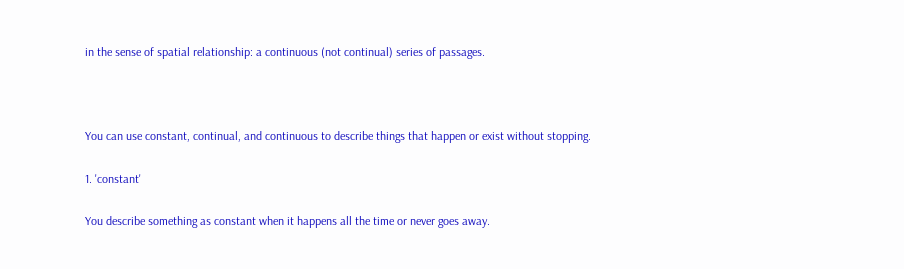in the sense of spatial relationship: a continuous (not continual) series of passages.



You can use constant, continual, and continuous to describe things that happen or exist without stopping.

1. 'constant'

You describe something as constant when it happens all the time or never goes away.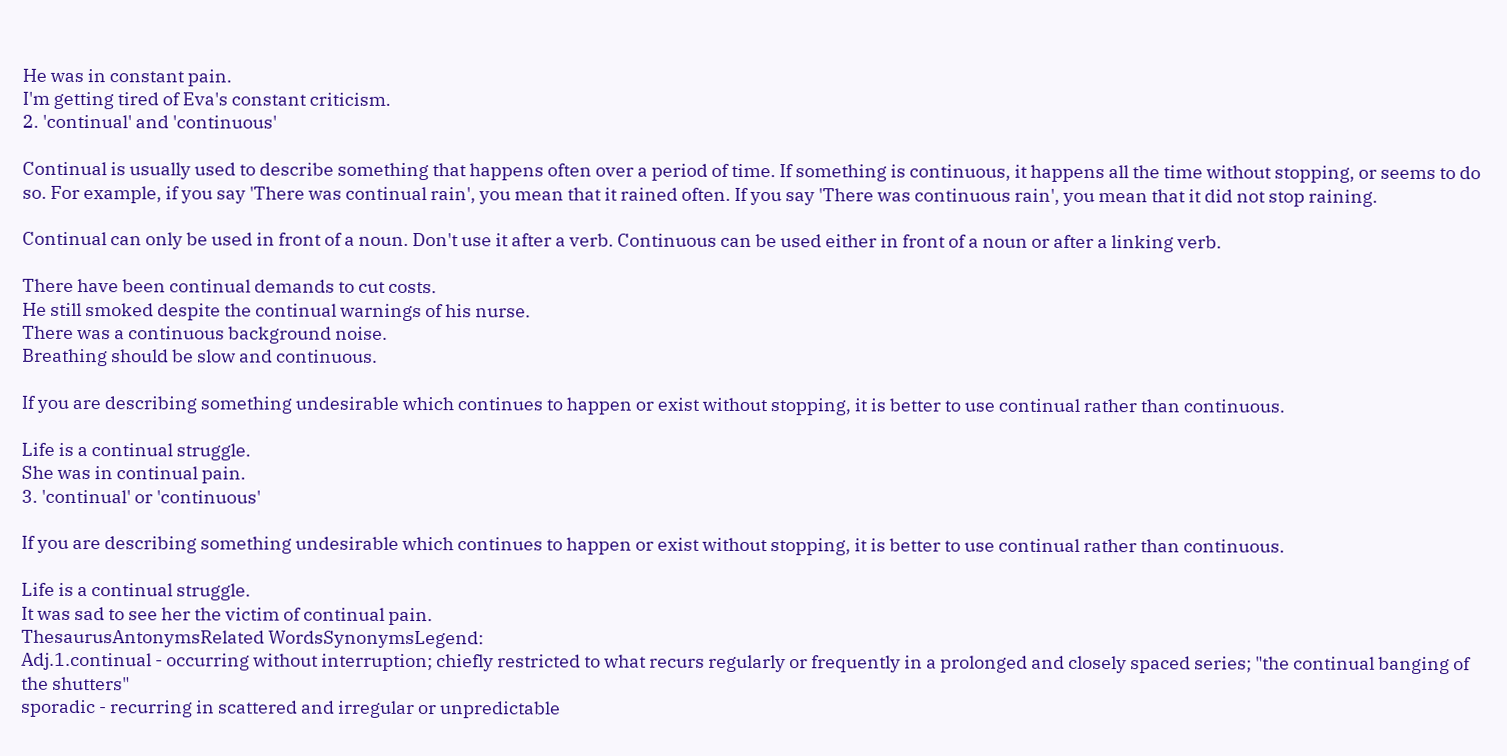He was in constant pain.
I'm getting tired of Eva's constant criticism.
2. 'continual' and 'continuous'

Continual is usually used to describe something that happens often over a period of time. If something is continuous, it happens all the time without stopping, or seems to do so. For example, if you say 'There was continual rain', you mean that it rained often. If you say 'There was continuous rain', you mean that it did not stop raining.

Continual can only be used in front of a noun. Don't use it after a verb. Continuous can be used either in front of a noun or after a linking verb.

There have been continual demands to cut costs.
He still smoked despite the continual warnings of his nurse.
There was a continuous background noise.
Breathing should be slow and continuous.

If you are describing something undesirable which continues to happen or exist without stopping, it is better to use continual rather than continuous.

Life is a continual struggle.
She was in continual pain.
3. 'continual' or 'continuous'

If you are describing something undesirable which continues to happen or exist without stopping, it is better to use continual rather than continuous.

Life is a continual struggle.
It was sad to see her the victim of continual pain.
ThesaurusAntonymsRelated WordsSynonymsLegend:
Adj.1.continual - occurring without interruption; chiefly restricted to what recurs regularly or frequently in a prolonged and closely spaced series; "the continual banging of the shutters"
sporadic - recurring in scattered and irregular or unpredictable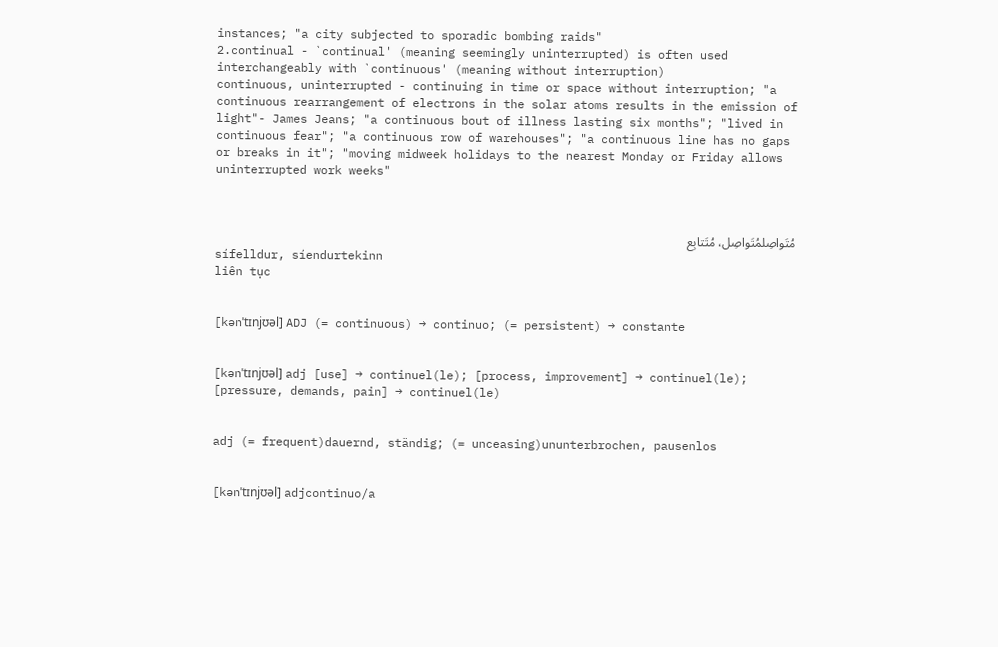instances; "a city subjected to sporadic bombing raids"
2.continual - `continual' (meaning seemingly uninterrupted) is often used interchangeably with `continuous' (meaning without interruption)
continuous, uninterrupted - continuing in time or space without interruption; "a continuous rearrangement of electrons in the solar atoms results in the emission of light"- James Jeans; "a continuous bout of illness lasting six months"; "lived in continuous fear"; "a continuous row of warehouses"; "a continuous line has no gaps or breaks in it"; "moving midweek holidays to the nearest Monday or Friday allows uninterrupted work weeks"



مُتَواصِلمُتَواصِل، مُتَتابِع
sífelldur, síendurtekinn
liên tục


[kənˈtɪnjʊəl] ADJ (= continuous) → continuo; (= persistent) → constante


[kənˈtɪnjʊəl] adj [use] → continuel(le); [process, improvement] → continuel(le); [pressure, demands, pain] → continuel(le)


adj (= frequent)dauernd, ständig; (= unceasing)ununterbrochen, pausenlos


[kənˈtɪnjʊəl] adjcontinuo/a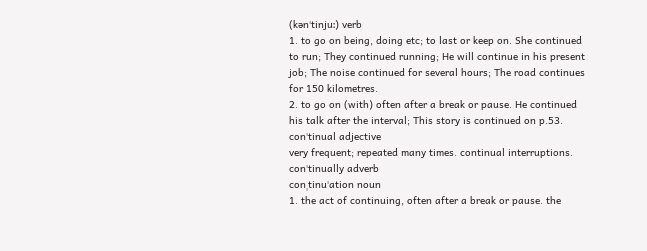(kənˈtinjuː) verb
1. to go on being, doing etc; to last or keep on. She continued to run; They continued running; He will continue in his present job; The noise continued for several hours; The road continues for 150 kilometres.
2. to go on (with) often after a break or pause. He continued his talk after the interval; This story is continued on p.53.
conˈtinual adjective
very frequent; repeated many times. continual interruptions.
conˈtinually adverb
conˌtinuˈation noun
1. the act of continuing, often after a break or pause. the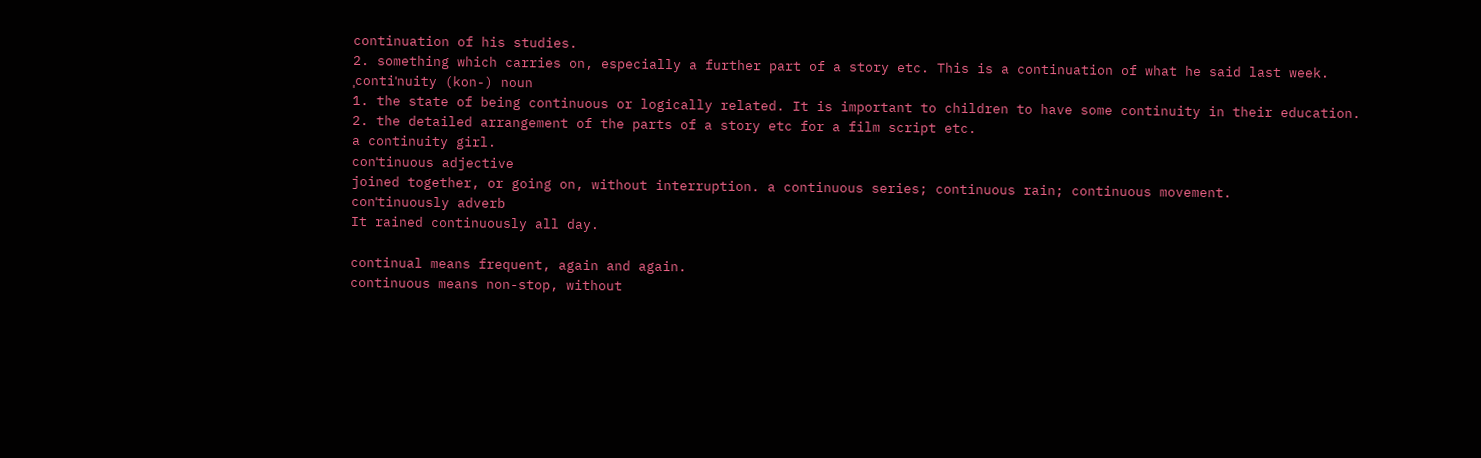continuation of his studies.
2. something which carries on, especially a further part of a story etc. This is a continuation of what he said last week.
ˌcontiˈnuity (kon-) noun
1. the state of being continuous or logically related. It is important to children to have some continuity in their education.
2. the detailed arrangement of the parts of a story etc for a film script etc.
a continuity girl.
conˈtinuous adjective
joined together, or going on, without interruption. a continuous series; continuous rain; continuous movement.
conˈtinuously adverb
It rained continuously all day.

continual means frequent, again and again.
continuous means non-stop, without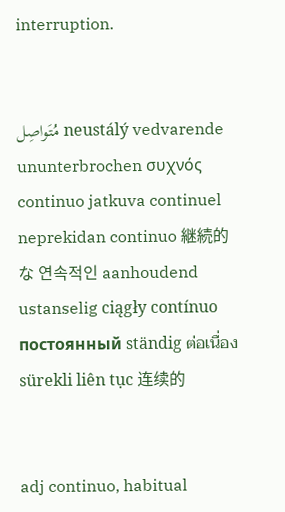interruption.


مُتَواصِل neustálý vedvarende ununterbrochen συχνός continuo jatkuva continuel neprekidan continuo 継続的な 연속적인 aanhoudend ustanselig ciągły contínuo постоянный ständig ต่อเนื่อง sürekli liên tục 连续的


adj continuo, habitual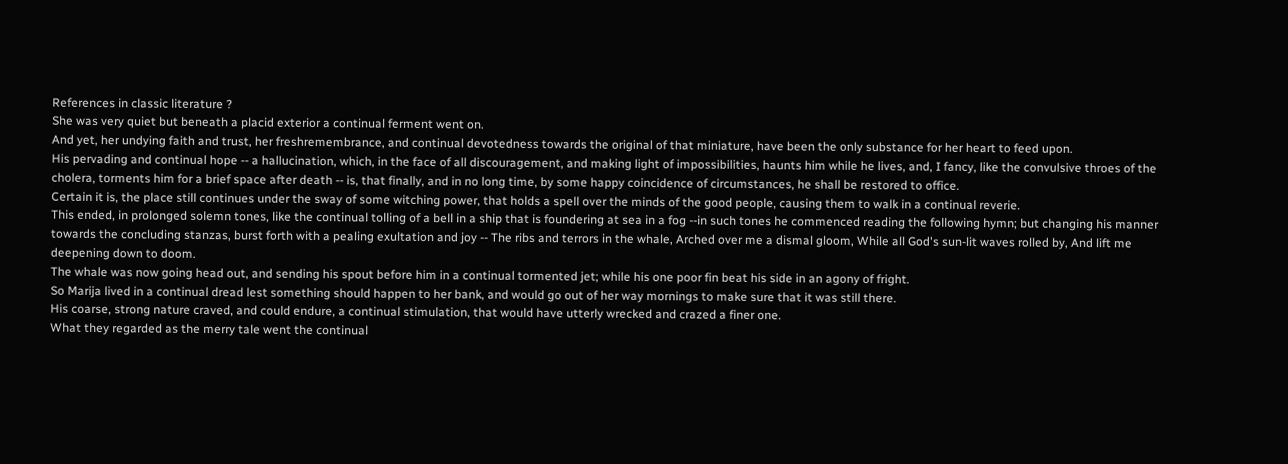References in classic literature ?
She was very quiet but beneath a placid exterior a continual ferment went on.
And yet, her undying faith and trust, her freshremembrance, and continual devotedness towards the original of that miniature, have been the only substance for her heart to feed upon.
His pervading and continual hope -- a hallucination, which, in the face of all discouragement, and making light of impossibilities, haunts him while he lives, and, I fancy, like the convulsive throes of the cholera, torments him for a brief space after death -- is, that finally, and in no long time, by some happy coincidence of circumstances, he shall be restored to office.
Certain it is, the place still continues under the sway of some witching power, that holds a spell over the minds of the good people, causing them to walk in a continual reverie.
This ended, in prolonged solemn tones, like the continual tolling of a bell in a ship that is foundering at sea in a fog --in such tones he commenced reading the following hymn; but changing his manner towards the concluding stanzas, burst forth with a pealing exultation and joy -- The ribs and terrors in the whale, Arched over me a dismal gloom, While all God's sun-lit waves rolled by, And lift me deepening down to doom.
The whale was now going head out, and sending his spout before him in a continual tormented jet; while his one poor fin beat his side in an agony of fright.
So Marija lived in a continual dread lest something should happen to her bank, and would go out of her way mornings to make sure that it was still there.
His coarse, strong nature craved, and could endure, a continual stimulation, that would have utterly wrecked and crazed a finer one.
What they regarded as the merry tale went the continual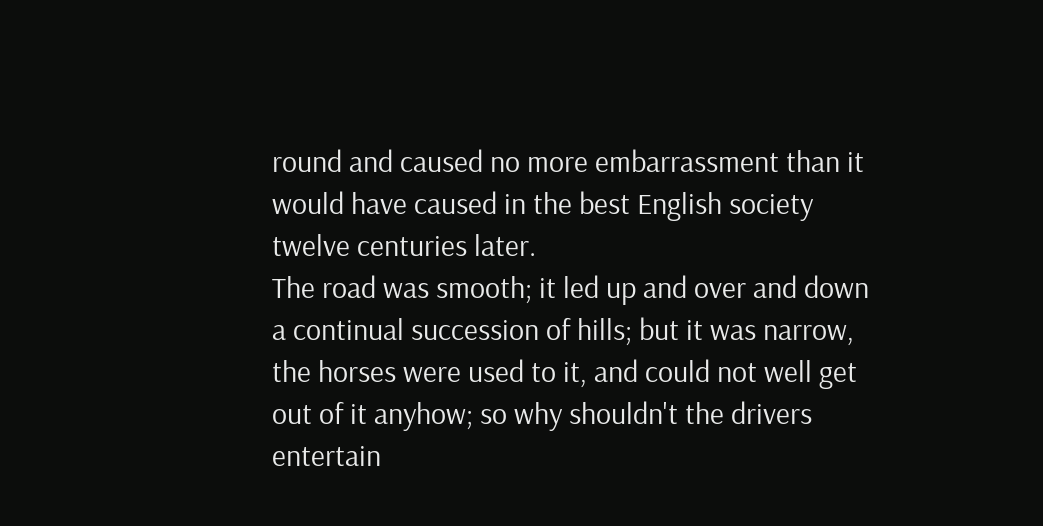round and caused no more embarrassment than it would have caused in the best English society twelve centuries later.
The road was smooth; it led up and over and down a continual succession of hills; but it was narrow, the horses were used to it, and could not well get out of it anyhow; so why shouldn't the drivers entertain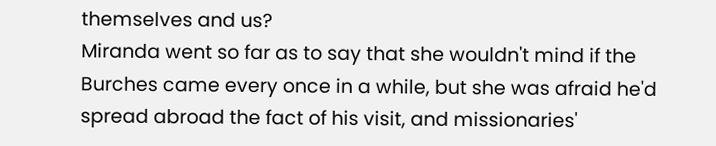themselves and us?
Miranda went so far as to say that she wouldn't mind if the Burches came every once in a while, but she was afraid he'd spread abroad the fact of his visit, and missionaries'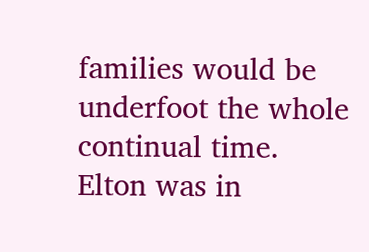families would be underfoot the whole continual time.
Elton was in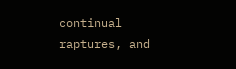continual raptures, and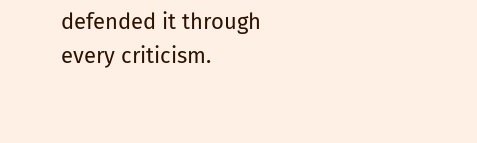defended it through every criticism.